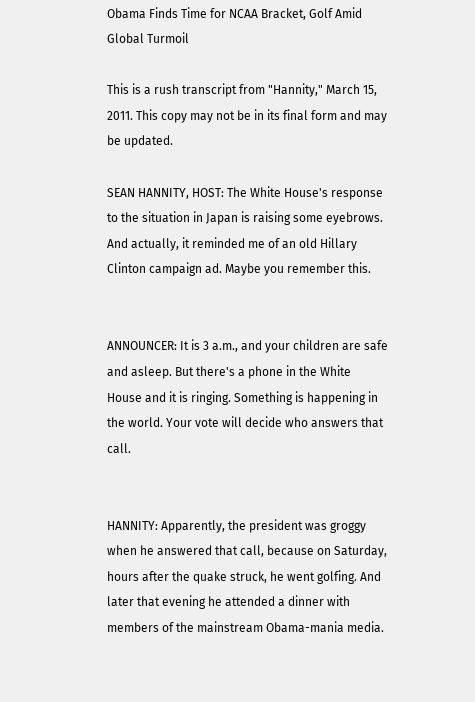Obama Finds Time for NCAA Bracket, Golf Amid Global Turmoil

This is a rush transcript from "Hannity," March 15, 2011. This copy may not be in its final form and may be updated.

SEAN HANNITY, HOST: The White House's response to the situation in Japan is raising some eyebrows. And actually, it reminded me of an old Hillary Clinton campaign ad. Maybe you remember this.


ANNOUNCER: It is 3 a.m., and your children are safe and asleep. But there's a phone in the White House and it is ringing. Something is happening in the world. Your vote will decide who answers that call.


HANNITY: Apparently, the president was groggy when he answered that call, because on Saturday, hours after the quake struck, he went golfing. And later that evening he attended a dinner with members of the mainstream Obama-mania media.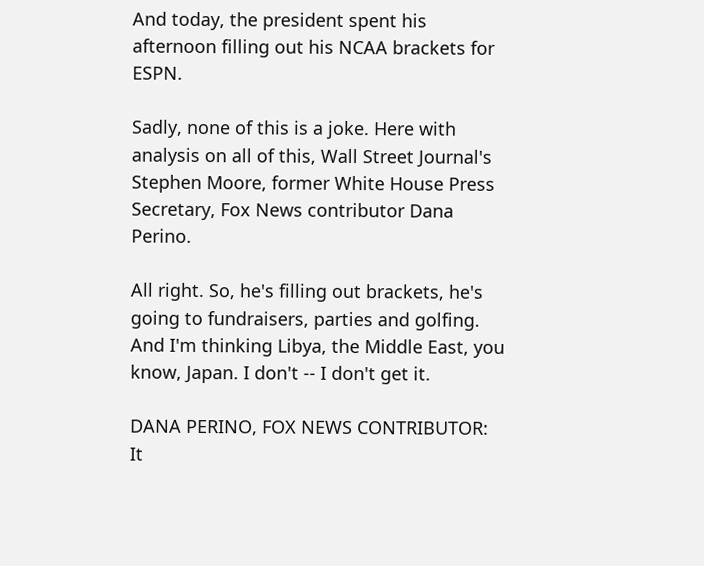And today, the president spent his afternoon filling out his NCAA brackets for ESPN.

Sadly, none of this is a joke. Here with analysis on all of this, Wall Street Journal's Stephen Moore, former White House Press Secretary, Fox News contributor Dana Perino.

All right. So, he's filling out brackets, he's going to fundraisers, parties and golfing. And I'm thinking Libya, the Middle East, you know, Japan. I don't -- I don't get it.

DANA PERINO, FOX NEWS CONTRIBUTOR: It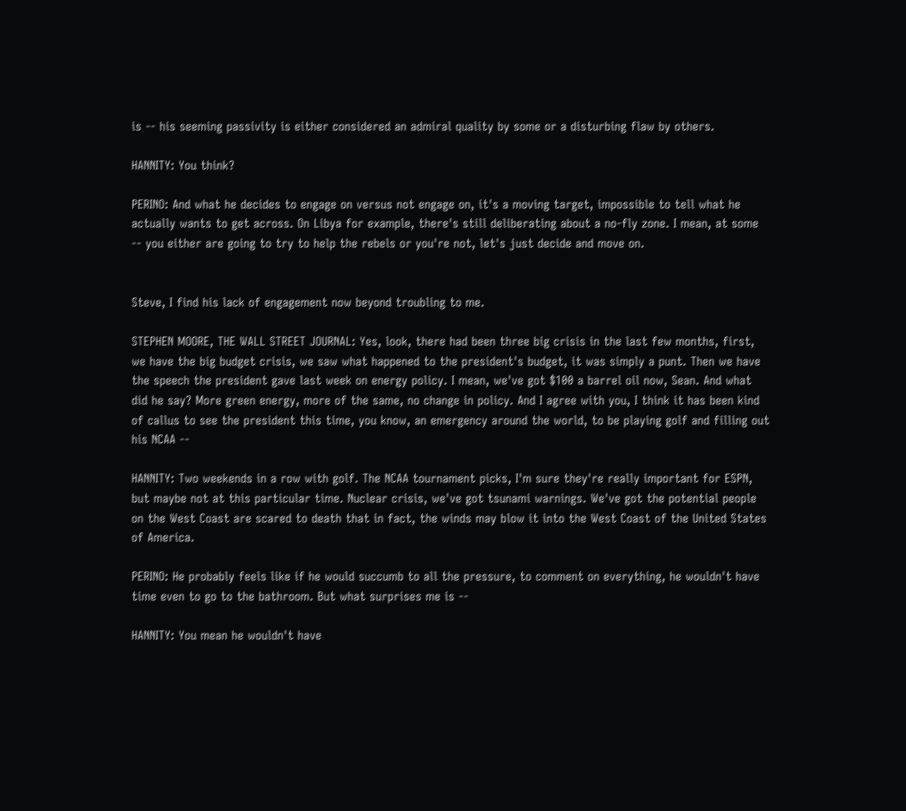is -- his seeming passivity is either considered an admiral quality by some or a disturbing flaw by others.

HANNITY: You think?

PERINO: And what he decides to engage on versus not engage on, it's a moving target, impossible to tell what he actually wants to get across. On Libya for example, there's still deliberating about a no-fly zone. I mean, at some -- you either are going to try to help the rebels or you're not, let's just decide and move on.


Steve, I find his lack of engagement now beyond troubling to me.

STEPHEN MOORE, THE WALL STREET JOURNAL: Yes, look, there had been three big crisis in the last few months, first, we have the big budget crisis, we saw what happened to the president's budget, it was simply a punt. Then we have the speech the president gave last week on energy policy. I mean, we've got $100 a barrel oil now, Sean. And what did he say? More green energy, more of the same, no change in policy. And I agree with you, I think it has been kind of callus to see the president this time, you know, an emergency around the world, to be playing golf and filling out his NCAA --

HANNITY: Two weekends in a row with golf. The NCAA tournament picks, I'm sure they're really important for ESPN, but maybe not at this particular time. Nuclear crisis, we've got tsunami warnings. We've got the potential people on the West Coast are scared to death that in fact, the winds may blow it into the West Coast of the United States of America.

PERINO: He probably feels like if he would succumb to all the pressure, to comment on everything, he wouldn't have time even to go to the bathroom. But what surprises me is --

HANNITY: You mean he wouldn't have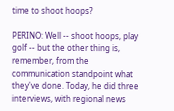time to shoot hoops?

PERINO: Well -- shoot hoops, play golf -- but the other thing is, remember, from the communication standpoint what they've done. Today, he did three interviews, with regional news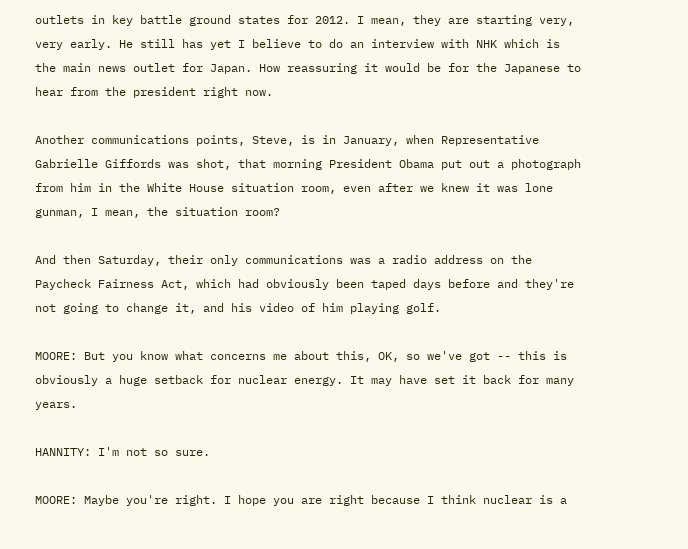outlets in key battle ground states for 2012. I mean, they are starting very, very early. He still has yet I believe to do an interview with NHK which is the main news outlet for Japan. How reassuring it would be for the Japanese to hear from the president right now.

Another communications points, Steve, is in January, when Representative Gabrielle Giffords was shot, that morning President Obama put out a photograph from him in the White House situation room, even after we knew it was lone gunman, I mean, the situation room?

And then Saturday, their only communications was a radio address on the Paycheck Fairness Act, which had obviously been taped days before and they're not going to change it, and his video of him playing golf.

MOORE: But you know what concerns me about this, OK, so we've got -- this is obviously a huge setback for nuclear energy. It may have set it back for many years.

HANNITY: I'm not so sure.

MOORE: Maybe you're right. I hope you are right because I think nuclear is a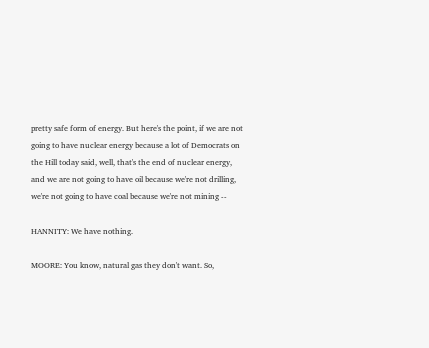pretty safe form of energy. But here's the point, if we are not going to have nuclear energy because a lot of Democrats on the Hill today said, well, that's the end of nuclear energy, and we are not going to have oil because we're not drilling, we're not going to have coal because we're not mining --

HANNITY: We have nothing.

MOORE: You know, natural gas they don't want. So,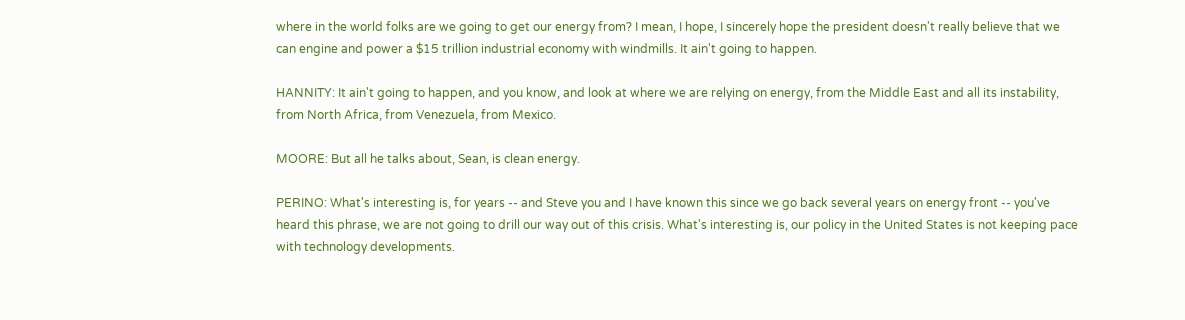where in the world folks are we going to get our energy from? I mean, I hope, I sincerely hope the president doesn't really believe that we can engine and power a $15 trillion industrial economy with windmills. It ain't going to happen.

HANNITY: It ain't going to happen, and you know, and look at where we are relying on energy, from the Middle East and all its instability, from North Africa, from Venezuela, from Mexico.

MOORE: But all he talks about, Sean, is clean energy.

PERINO: What's interesting is, for years -- and Steve you and I have known this since we go back several years on energy front -- you've heard this phrase, we are not going to drill our way out of this crisis. What's interesting is, our policy in the United States is not keeping pace with technology developments.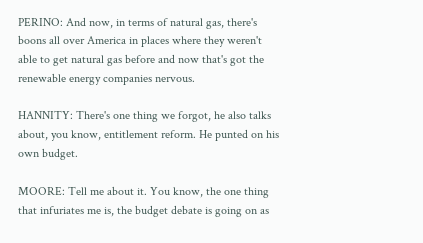PERINO: And now, in terms of natural gas, there's boons all over America in places where they weren't able to get natural gas before and now that's got the renewable energy companies nervous.

HANNITY: There's one thing we forgot, he also talks about, you know, entitlement reform. He punted on his own budget.

MOORE: Tell me about it. You know, the one thing that infuriates me is, the budget debate is going on as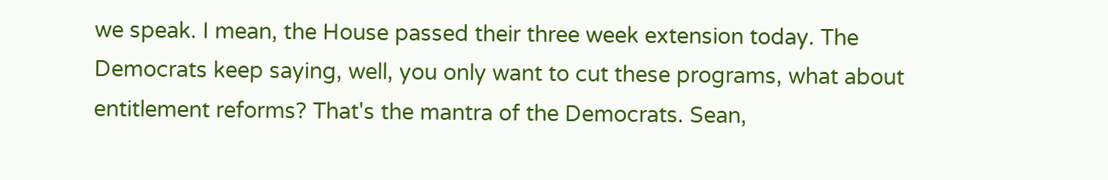we speak. I mean, the House passed their three week extension today. The Democrats keep saying, well, you only want to cut these programs, what about entitlement reforms? That's the mantra of the Democrats. Sean,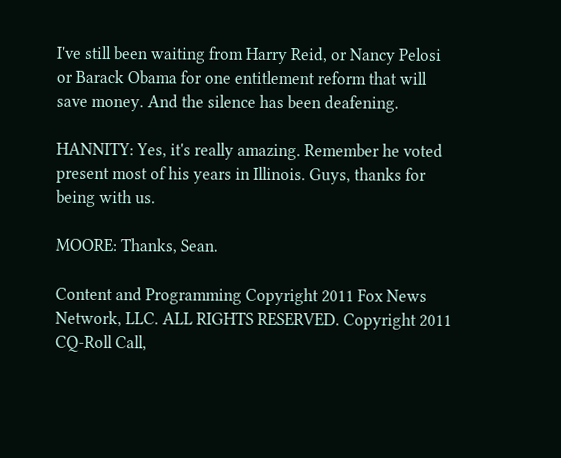I've still been waiting from Harry Reid, or Nancy Pelosi or Barack Obama for one entitlement reform that will save money. And the silence has been deafening.

HANNITY: Yes, it's really amazing. Remember he voted present most of his years in Illinois. Guys, thanks for being with us.

MOORE: Thanks, Sean.

Content and Programming Copyright 2011 Fox News Network, LLC. ALL RIGHTS RESERVED. Copyright 2011 CQ-Roll Call,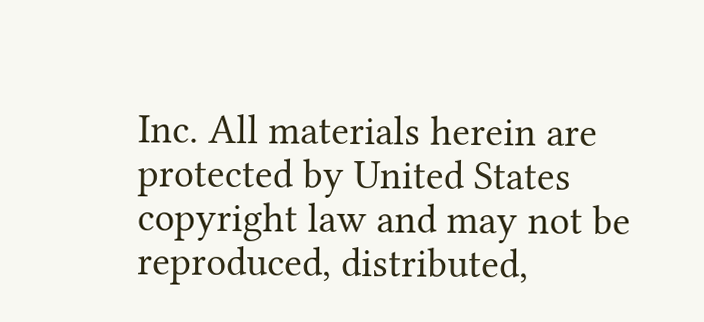Inc. All materials herein are protected by United States copyright law and may not be reproduced, distributed,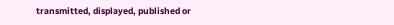transmitted, displayed, published or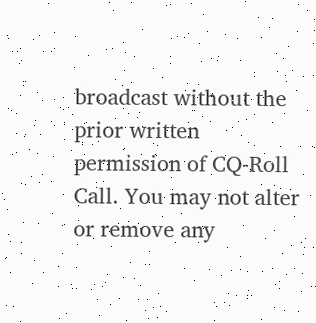broadcast without the prior written permission of CQ-Roll Call. You may not alter or remove any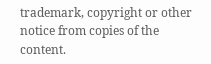trademark, copyright or other notice from copies of the content.